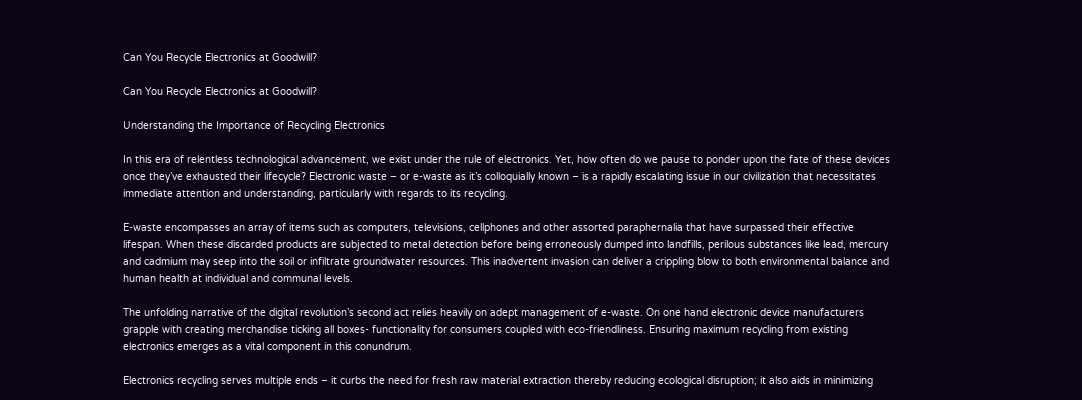Can You Recycle Electronics at Goodwill?

Can You Recycle Electronics at Goodwill?

Understanding the Importance of Recycling Electronics

In this era of relentless technological advancement, we exist under the rule of electronics. Yet, how often do we pause to ponder upon the fate of these devices once they’ve exhausted their lifecycle? Electronic waste – or e-waste as it’s colloquially known – is a rapidly escalating issue in our civilization that necessitates immediate attention and understanding, particularly with regards to its recycling.

E-waste encompasses an array of items such as computers, televisions, cellphones and other assorted paraphernalia that have surpassed their effective lifespan. When these discarded products are subjected to metal detection before being erroneously dumped into landfills, perilous substances like lead, mercury and cadmium may seep into the soil or infiltrate groundwater resources. This inadvertent invasion can deliver a crippling blow to both environmental balance and human health at individual and communal levels.

The unfolding narrative of the digital revolution’s second act relies heavily on adept management of e-waste. On one hand electronic device manufacturers grapple with creating merchandise ticking all boxes- functionality for consumers coupled with eco-friendliness. Ensuring maximum recycling from existing electronics emerges as a vital component in this conundrum.

Electronics recycling serves multiple ends – it curbs the need for fresh raw material extraction thereby reducing ecological disruption; it also aids in minimizing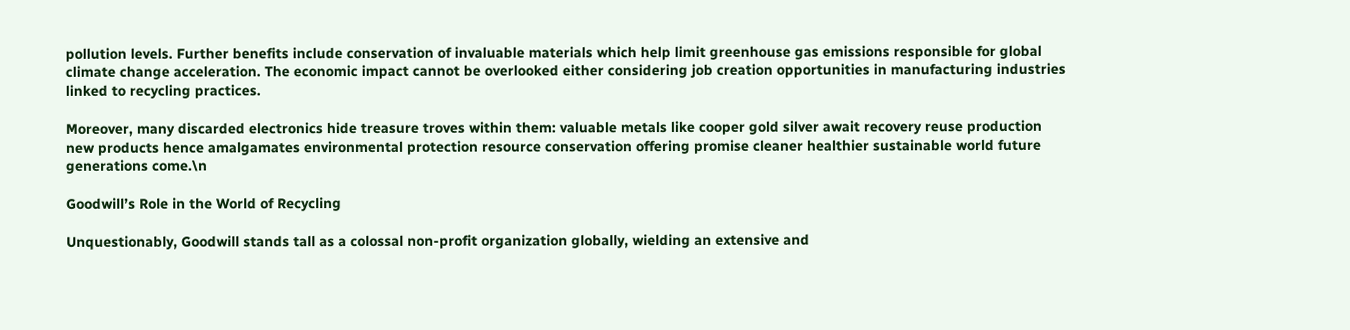pollution levels. Further benefits include conservation of invaluable materials which help limit greenhouse gas emissions responsible for global climate change acceleration. The economic impact cannot be overlooked either considering job creation opportunities in manufacturing industries linked to recycling practices.

Moreover, many discarded electronics hide treasure troves within them: valuable metals like cooper gold silver await recovery reuse production new products hence amalgamates environmental protection resource conservation offering promise cleaner healthier sustainable world future generations come.\n

Goodwill’s Role in the World of Recycling

Unquestionably, Goodwill stands tall as a colossal non-profit organization globally, wielding an extensive and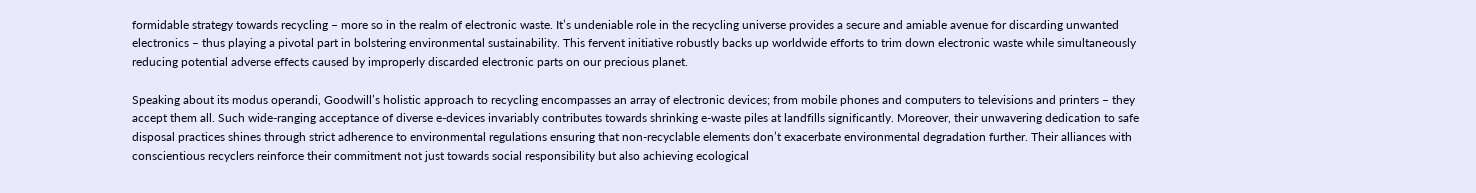formidable strategy towards recycling – more so in the realm of electronic waste. It’s undeniable role in the recycling universe provides a secure and amiable avenue for discarding unwanted electronics – thus playing a pivotal part in bolstering environmental sustainability. This fervent initiative robustly backs up worldwide efforts to trim down electronic waste while simultaneously reducing potential adverse effects caused by improperly discarded electronic parts on our precious planet.

Speaking about its modus operandi, Goodwill’s holistic approach to recycling encompasses an array of electronic devices; from mobile phones and computers to televisions and printers – they accept them all. Such wide-ranging acceptance of diverse e-devices invariably contributes towards shrinking e-waste piles at landfills significantly. Moreover, their unwavering dedication to safe disposal practices shines through strict adherence to environmental regulations ensuring that non-recyclable elements don’t exacerbate environmental degradation further. Their alliances with conscientious recyclers reinforce their commitment not just towards social responsibility but also achieving ecological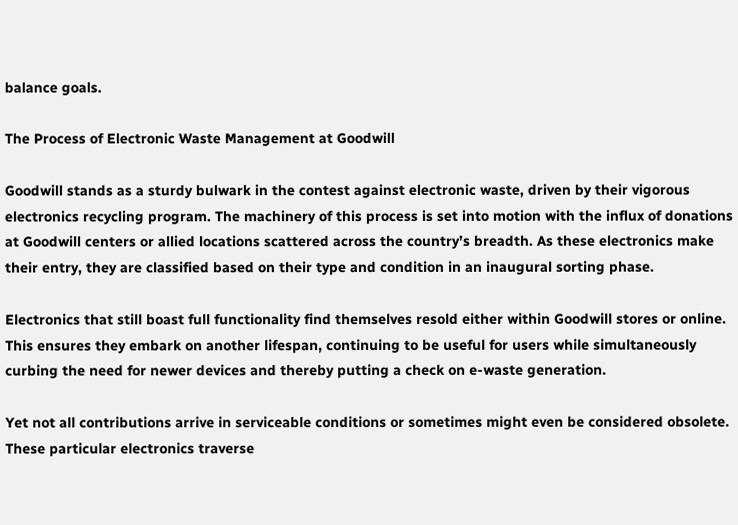balance goals.

The Process of Electronic Waste Management at Goodwill

Goodwill stands as a sturdy bulwark in the contest against electronic waste, driven by their vigorous electronics recycling program. The machinery of this process is set into motion with the influx of donations at Goodwill centers or allied locations scattered across the country’s breadth. As these electronics make their entry, they are classified based on their type and condition in an inaugural sorting phase.

Electronics that still boast full functionality find themselves resold either within Goodwill stores or online. This ensures they embark on another lifespan, continuing to be useful for users while simultaneously curbing the need for newer devices and thereby putting a check on e-waste generation.

Yet not all contributions arrive in serviceable conditions or sometimes might even be considered obsolete. These particular electronics traverse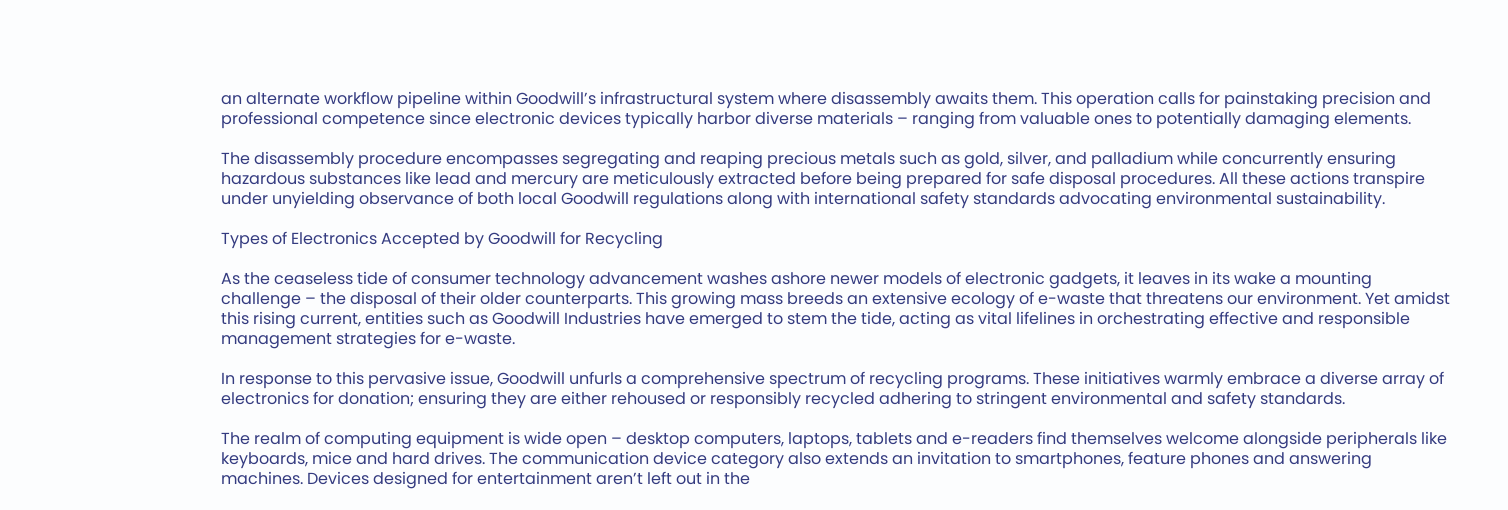an alternate workflow pipeline within Goodwill’s infrastructural system where disassembly awaits them. This operation calls for painstaking precision and professional competence since electronic devices typically harbor diverse materials – ranging from valuable ones to potentially damaging elements.

The disassembly procedure encompasses segregating and reaping precious metals such as gold, silver, and palladium while concurrently ensuring hazardous substances like lead and mercury are meticulously extracted before being prepared for safe disposal procedures. All these actions transpire under unyielding observance of both local Goodwill regulations along with international safety standards advocating environmental sustainability.

Types of Electronics Accepted by Goodwill for Recycling

As the ceaseless tide of consumer technology advancement washes ashore newer models of electronic gadgets, it leaves in its wake a mounting challenge – the disposal of their older counterparts. This growing mass breeds an extensive ecology of e-waste that threatens our environment. Yet amidst this rising current, entities such as Goodwill Industries have emerged to stem the tide, acting as vital lifelines in orchestrating effective and responsible management strategies for e-waste.

In response to this pervasive issue, Goodwill unfurls a comprehensive spectrum of recycling programs. These initiatives warmly embrace a diverse array of electronics for donation; ensuring they are either rehoused or responsibly recycled adhering to stringent environmental and safety standards.

The realm of computing equipment is wide open – desktop computers, laptops, tablets and e-readers find themselves welcome alongside peripherals like keyboards, mice and hard drives. The communication device category also extends an invitation to smartphones, feature phones and answering machines. Devices designed for entertainment aren’t left out in the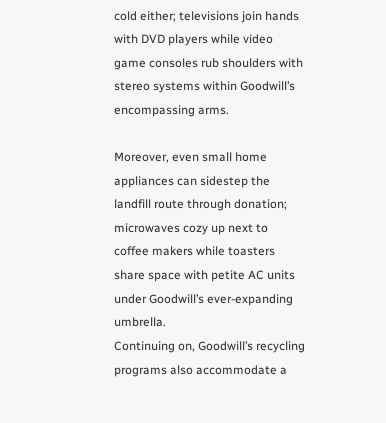cold either; televisions join hands with DVD players while video game consoles rub shoulders with stereo systems within Goodwill’s encompassing arms.

Moreover, even small home appliances can sidestep the landfill route through donation; microwaves cozy up next to coffee makers while toasters share space with petite AC units under Goodwill’s ever-expanding umbrella.
Continuing on, Goodwill’s recycling programs also accommodate a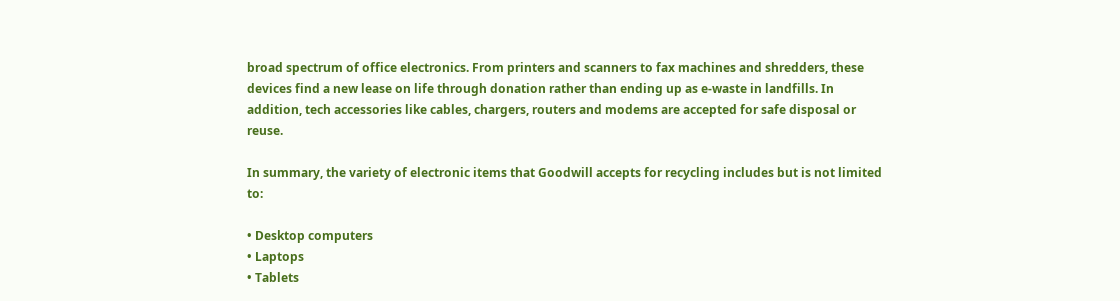broad spectrum of office electronics. From printers and scanners to fax machines and shredders, these devices find a new lease on life through donation rather than ending up as e-waste in landfills. In addition, tech accessories like cables, chargers, routers and modems are accepted for safe disposal or reuse.

In summary, the variety of electronic items that Goodwill accepts for recycling includes but is not limited to:

• Desktop computers
• Laptops
• Tablets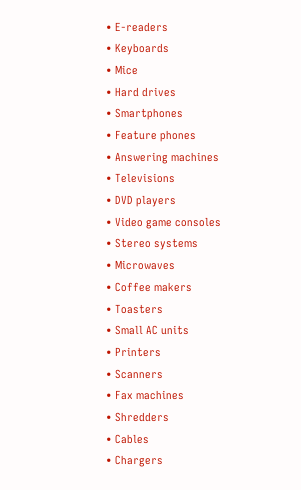• E-readers
• Keyboards
• Mice
• Hard drives
• Smartphones
• Feature phones
• Answering machines
• Televisions
• DVD players
• Video game consoles
• Stereo systems
• Microwaves
• Coffee makers
• Toasters
• Small AC units
• Printers
• Scanners
• Fax machines
• Shredders
• Cables
• Chargers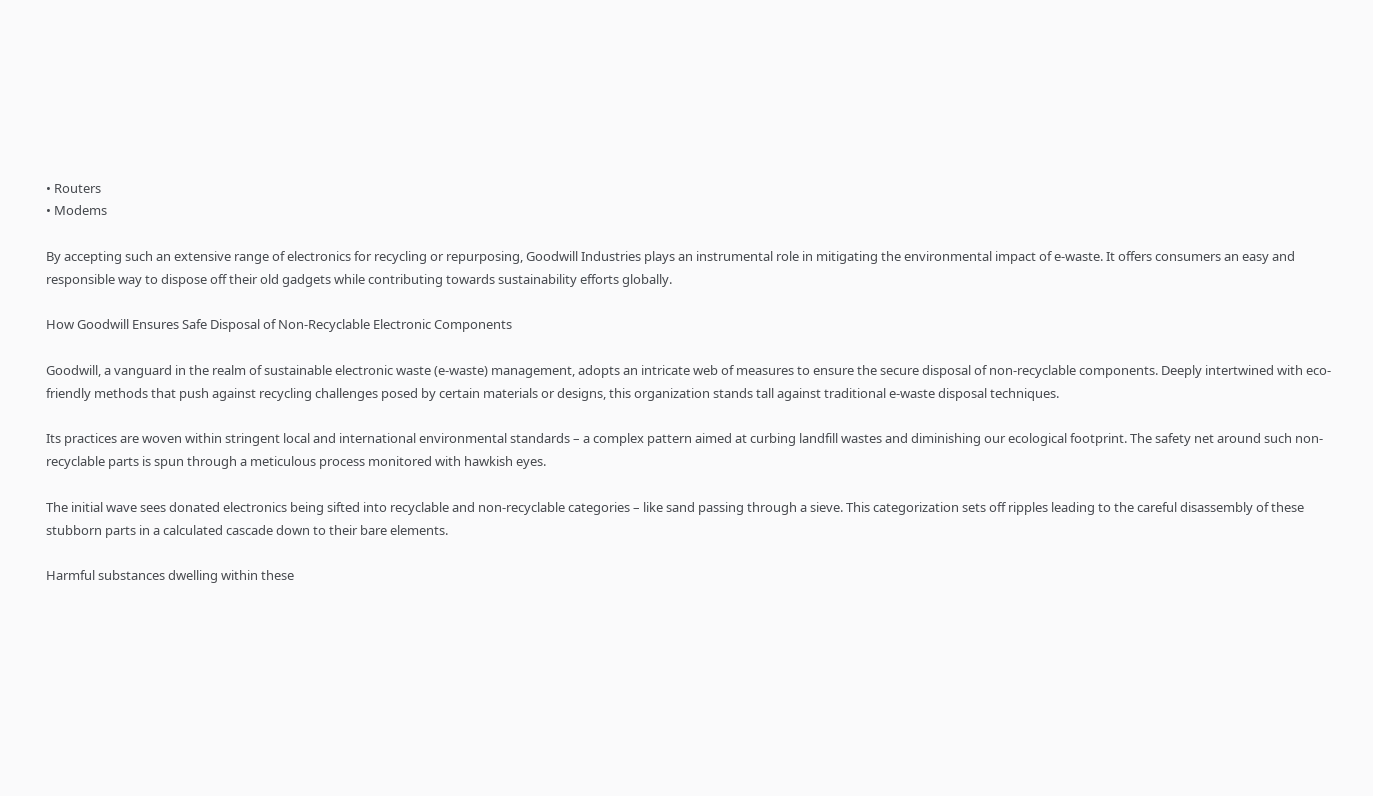• Routers
• Modems

By accepting such an extensive range of electronics for recycling or repurposing, Goodwill Industries plays an instrumental role in mitigating the environmental impact of e-waste. It offers consumers an easy and responsible way to dispose off their old gadgets while contributing towards sustainability efforts globally.

How Goodwill Ensures Safe Disposal of Non-Recyclable Electronic Components

Goodwill, a vanguard in the realm of sustainable electronic waste (e-waste) management, adopts an intricate web of measures to ensure the secure disposal of non-recyclable components. Deeply intertwined with eco-friendly methods that push against recycling challenges posed by certain materials or designs, this organization stands tall against traditional e-waste disposal techniques.

Its practices are woven within stringent local and international environmental standards – a complex pattern aimed at curbing landfill wastes and diminishing our ecological footprint. The safety net around such non-recyclable parts is spun through a meticulous process monitored with hawkish eyes.

The initial wave sees donated electronics being sifted into recyclable and non-recyclable categories – like sand passing through a sieve. This categorization sets off ripples leading to the careful disassembly of these stubborn parts in a calculated cascade down to their bare elements.

Harmful substances dwelling within these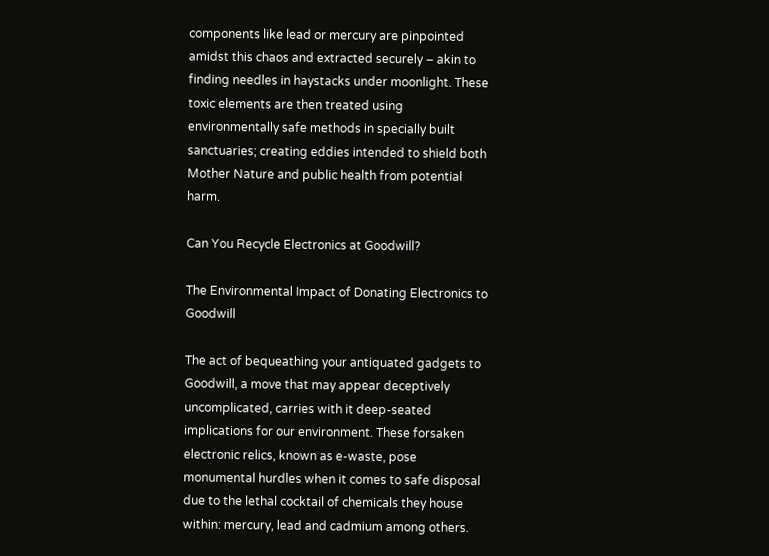components like lead or mercury are pinpointed amidst this chaos and extracted securely – akin to finding needles in haystacks under moonlight. These toxic elements are then treated using environmentally safe methods in specially built sanctuaries; creating eddies intended to shield both Mother Nature and public health from potential harm.

Can You Recycle Electronics at Goodwill?

The Environmental Impact of Donating Electronics to Goodwill

The act of bequeathing your antiquated gadgets to Goodwill, a move that may appear deceptively uncomplicated, carries with it deep-seated implications for our environment. These forsaken electronic relics, known as e-waste, pose monumental hurdles when it comes to safe disposal due to the lethal cocktail of chemicals they house within: mercury, lead and cadmium among others.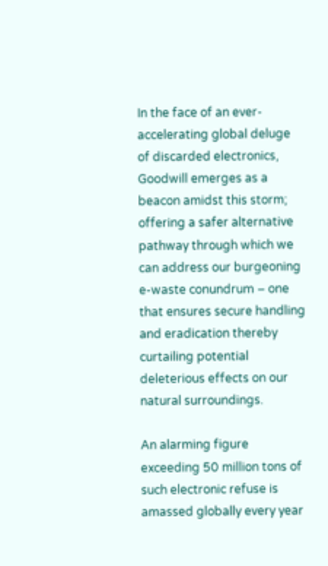In the face of an ever-accelerating global deluge of discarded electronics, Goodwill emerges as a beacon amidst this storm; offering a safer alternative pathway through which we can address our burgeoning e-waste conundrum – one that ensures secure handling and eradication thereby curtailing potential deleterious effects on our natural surroundings.

An alarming figure exceeding 50 million tons of such electronic refuse is amassed globally every year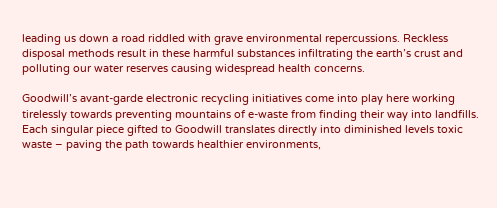leading us down a road riddled with grave environmental repercussions. Reckless disposal methods result in these harmful substances infiltrating the earth’s crust and polluting our water reserves causing widespread health concerns.

Goodwill’s avant-garde electronic recycling initiatives come into play here working tirelessly towards preventing mountains of e-waste from finding their way into landfills. Each singular piece gifted to Goodwill translates directly into diminished levels toxic waste – paving the path towards healthier environments,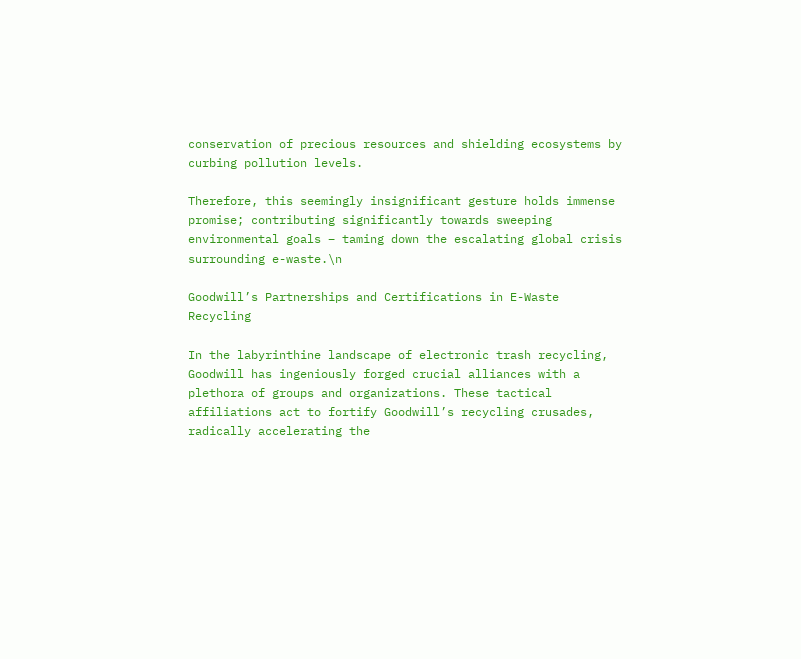conservation of precious resources and shielding ecosystems by curbing pollution levels.

Therefore, this seemingly insignificant gesture holds immense promise; contributing significantly towards sweeping environmental goals – taming down the escalating global crisis surrounding e-waste.\n

Goodwill’s Partnerships and Certifications in E-Waste Recycling

In the labyrinthine landscape of electronic trash recycling, Goodwill has ingeniously forged crucial alliances with a plethora of groups and organizations. These tactical affiliations act to fortify Goodwill’s recycling crusades, radically accelerating the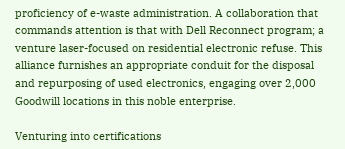proficiency of e-waste administration. A collaboration that commands attention is that with Dell Reconnect program; a venture laser-focused on residential electronic refuse. This alliance furnishes an appropriate conduit for the disposal and repurposing of used electronics, engaging over 2,000 Goodwill locations in this noble enterprise.

Venturing into certifications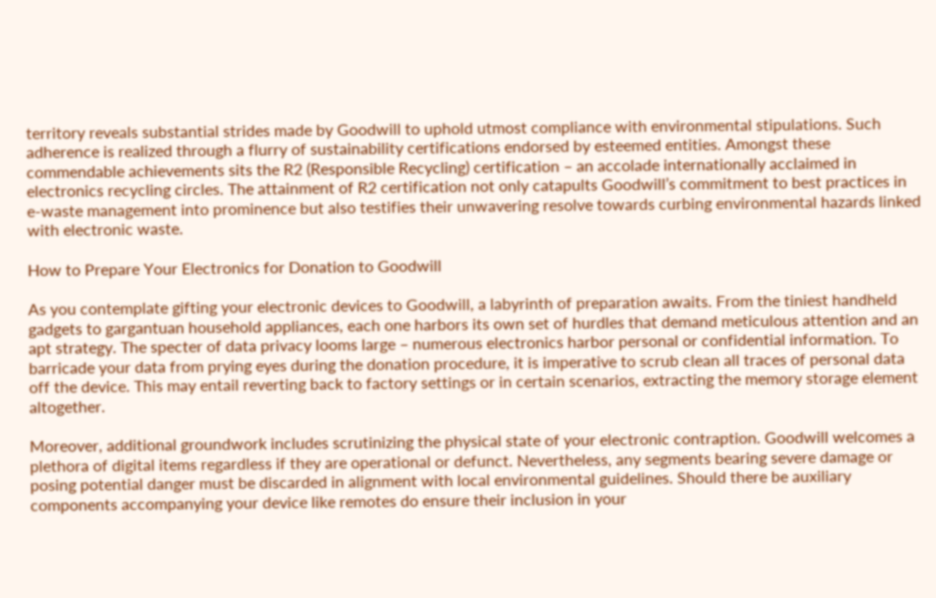territory reveals substantial strides made by Goodwill to uphold utmost compliance with environmental stipulations. Such adherence is realized through a flurry of sustainability certifications endorsed by esteemed entities. Amongst these commendable achievements sits the R2 (Responsible Recycling) certification – an accolade internationally acclaimed in electronics recycling circles. The attainment of R2 certification not only catapults Goodwill’s commitment to best practices in e-waste management into prominence but also testifies their unwavering resolve towards curbing environmental hazards linked with electronic waste.

How to Prepare Your Electronics for Donation to Goodwill

As you contemplate gifting your electronic devices to Goodwill, a labyrinth of preparation awaits. From the tiniest handheld gadgets to gargantuan household appliances, each one harbors its own set of hurdles that demand meticulous attention and an apt strategy. The specter of data privacy looms large – numerous electronics harbor personal or confidential information. To barricade your data from prying eyes during the donation procedure, it is imperative to scrub clean all traces of personal data off the device. This may entail reverting back to factory settings or in certain scenarios, extracting the memory storage element altogether.

Moreover, additional groundwork includes scrutinizing the physical state of your electronic contraption. Goodwill welcomes a plethora of digital items regardless if they are operational or defunct. Nevertheless, any segments bearing severe damage or posing potential danger must be discarded in alignment with local environmental guidelines. Should there be auxiliary components accompanying your device like remotes do ensure their inclusion in your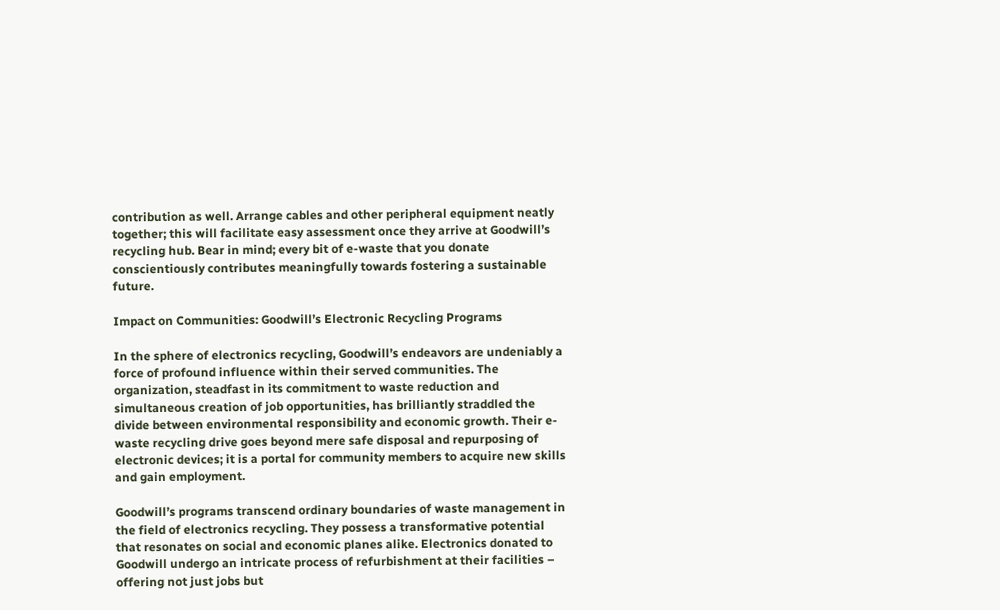contribution as well. Arrange cables and other peripheral equipment neatly together; this will facilitate easy assessment once they arrive at Goodwill’s recycling hub. Bear in mind; every bit of e-waste that you donate conscientiously contributes meaningfully towards fostering a sustainable future.

Impact on Communities: Goodwill’s Electronic Recycling Programs

In the sphere of electronics recycling, Goodwill’s endeavors are undeniably a force of profound influence within their served communities. The organization, steadfast in its commitment to waste reduction and simultaneous creation of job opportunities, has brilliantly straddled the divide between environmental responsibility and economic growth. Their e-waste recycling drive goes beyond mere safe disposal and repurposing of electronic devices; it is a portal for community members to acquire new skills and gain employment.

Goodwill’s programs transcend ordinary boundaries of waste management in the field of electronics recycling. They possess a transformative potential that resonates on social and economic planes alike. Electronics donated to Goodwill undergo an intricate process of refurbishment at their facilities – offering not just jobs but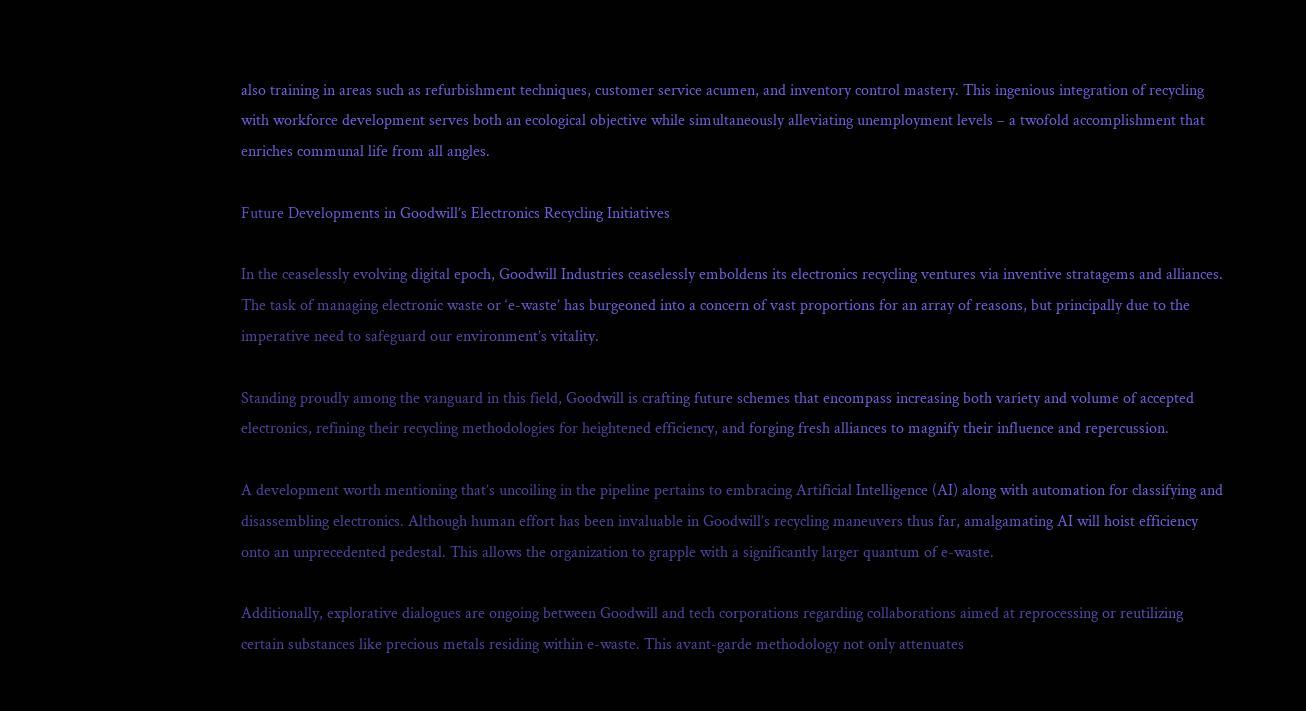also training in areas such as refurbishment techniques, customer service acumen, and inventory control mastery. This ingenious integration of recycling with workforce development serves both an ecological objective while simultaneously alleviating unemployment levels – a twofold accomplishment that enriches communal life from all angles.

Future Developments in Goodwill’s Electronics Recycling Initiatives

In the ceaselessly evolving digital epoch, Goodwill Industries ceaselessly emboldens its electronics recycling ventures via inventive stratagems and alliances. The task of managing electronic waste or ‘e-waste’ has burgeoned into a concern of vast proportions for an array of reasons, but principally due to the imperative need to safeguard our environment’s vitality.

Standing proudly among the vanguard in this field, Goodwill is crafting future schemes that encompass increasing both variety and volume of accepted electronics, refining their recycling methodologies for heightened efficiency, and forging fresh alliances to magnify their influence and repercussion.

A development worth mentioning that’s uncoiling in the pipeline pertains to embracing Artificial Intelligence (AI) along with automation for classifying and disassembling electronics. Although human effort has been invaluable in Goodwill’s recycling maneuvers thus far, amalgamating AI will hoist efficiency onto an unprecedented pedestal. This allows the organization to grapple with a significantly larger quantum of e-waste.

Additionally, explorative dialogues are ongoing between Goodwill and tech corporations regarding collaborations aimed at reprocessing or reutilizing certain substances like precious metals residing within e-waste. This avant-garde methodology not only attenuates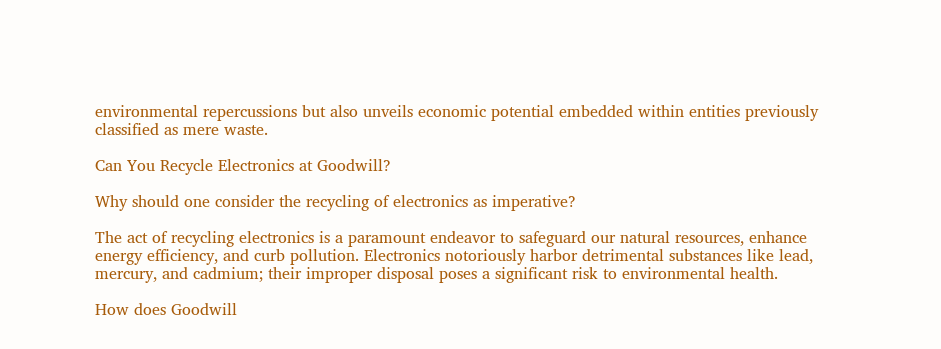environmental repercussions but also unveils economic potential embedded within entities previously classified as mere waste.

Can You Recycle Electronics at Goodwill?

Why should one consider the recycling of electronics as imperative?

The act of recycling electronics is a paramount endeavor to safeguard our natural resources, enhance energy efficiency, and curb pollution. Electronics notoriously harbor detrimental substances like lead, mercury, and cadmium; their improper disposal poses a significant risk to environmental health.

How does Goodwill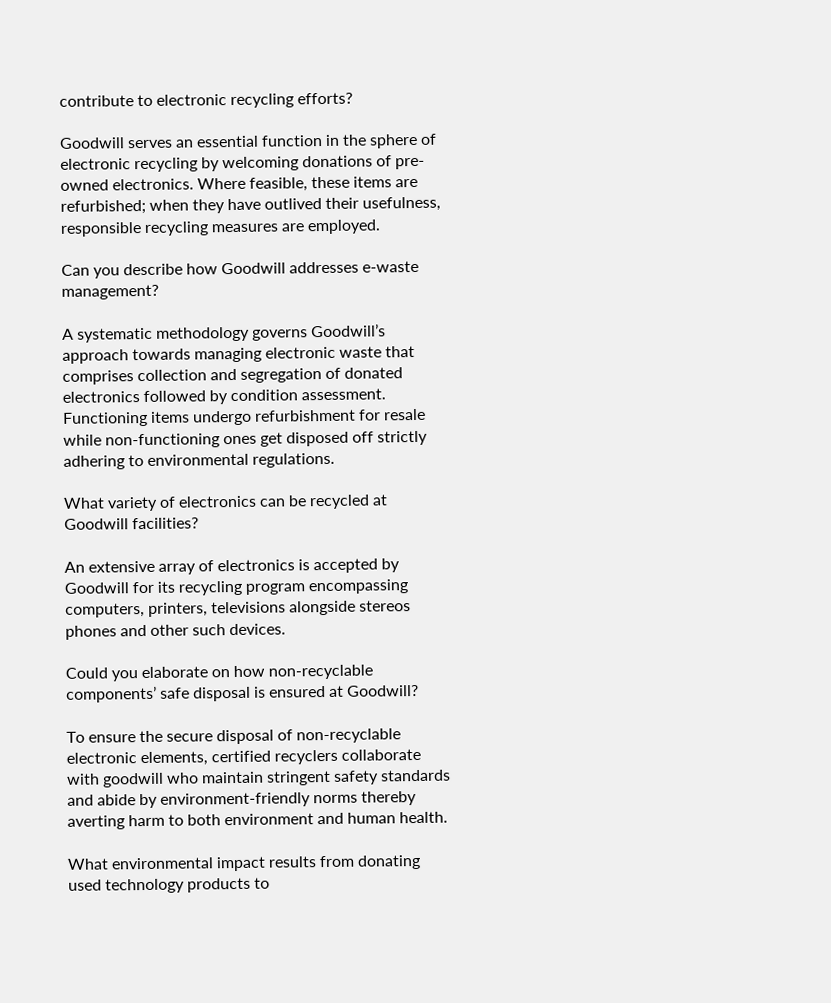contribute to electronic recycling efforts?

Goodwill serves an essential function in the sphere of electronic recycling by welcoming donations of pre-owned electronics. Where feasible, these items are refurbished; when they have outlived their usefulness, responsible recycling measures are employed.

Can you describe how Goodwill addresses e-waste management?

A systematic methodology governs Goodwill’s approach towards managing electronic waste that comprises collection and segregation of donated electronics followed by condition assessment. Functioning items undergo refurbishment for resale while non-functioning ones get disposed off strictly adhering to environmental regulations.

What variety of electronics can be recycled at Goodwill facilities?

An extensive array of electronics is accepted by Goodwill for its recycling program encompassing computers, printers, televisions alongside stereos phones and other such devices.

Could you elaborate on how non-recyclable components’ safe disposal is ensured at Goodwill?

To ensure the secure disposal of non-recyclable electronic elements, certified recyclers collaborate with goodwill who maintain stringent safety standards and abide by environment-friendly norms thereby averting harm to both environment and human health.

What environmental impact results from donating used technology products to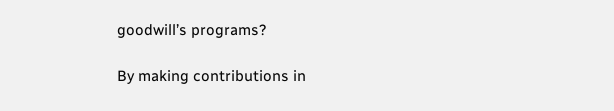goodwill’s programs?

By making contributions in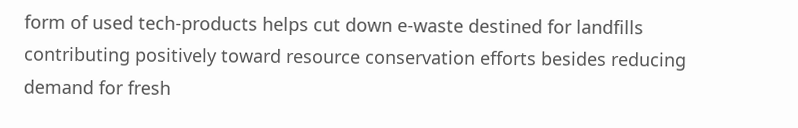form of used tech-products helps cut down e-waste destined for landfills contributing positively toward resource conservation efforts besides reducing demand for fresh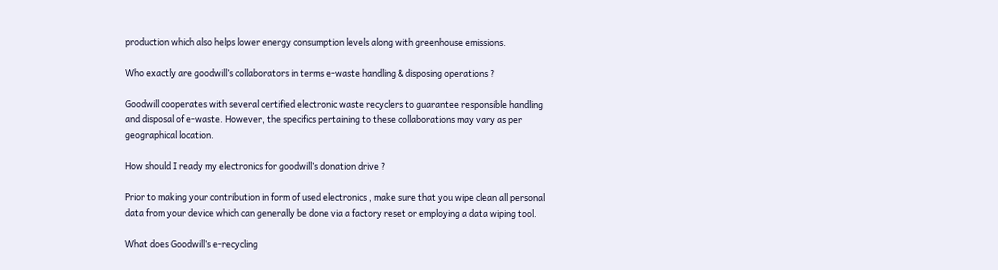production which also helps lower energy consumption levels along with greenhouse emissions.

Who exactly are goodwill’s collaborators in terms e-waste handling & disposing operations ?

Goodwill cooperates with several certified electronic waste recyclers to guarantee responsible handling and disposal of e-waste. However, the specifics pertaining to these collaborations may vary as per geographical location.

How should I ready my electronics for goodwill’s donation drive ?

Prior to making your contribution in form of used electronics , make sure that you wipe clean all personal data from your device which can generally be done via a factory reset or employing a data wiping tool.

What does Goodwill’s e-recycling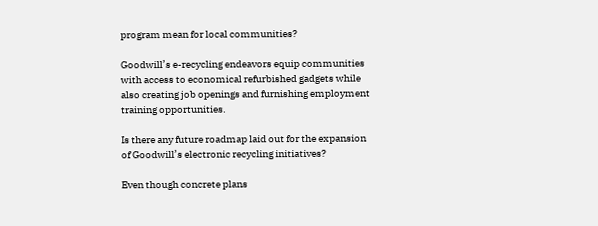program mean for local communities?

Goodwill’s e-recycling endeavors equip communities with access to economical refurbished gadgets while also creating job openings and furnishing employment training opportunities.

Is there any future roadmap laid out for the expansion of Goodwill’s electronic recycling initiatives?

Even though concrete plans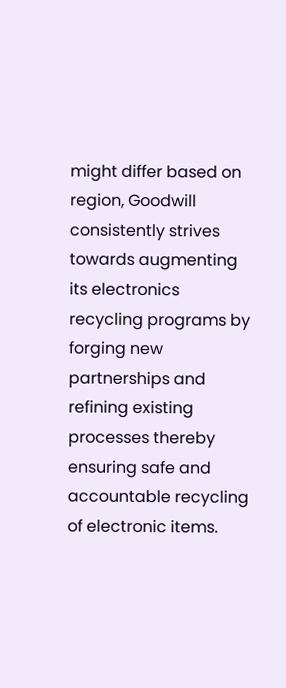might differ based on region, Goodwill consistently strives towards augmenting its electronics recycling programs by forging new partnerships and refining existing processes thereby ensuring safe and accountable recycling of electronic items.